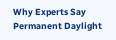Why Experts Say Permanent Daylight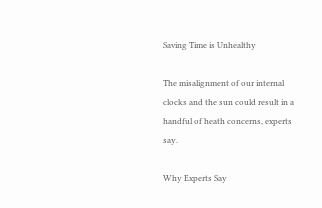Saving Time is Unhealthy

The misalignment of our internal clocks and the sun could result in a handful of heath concerns, experts say.

Why Experts Say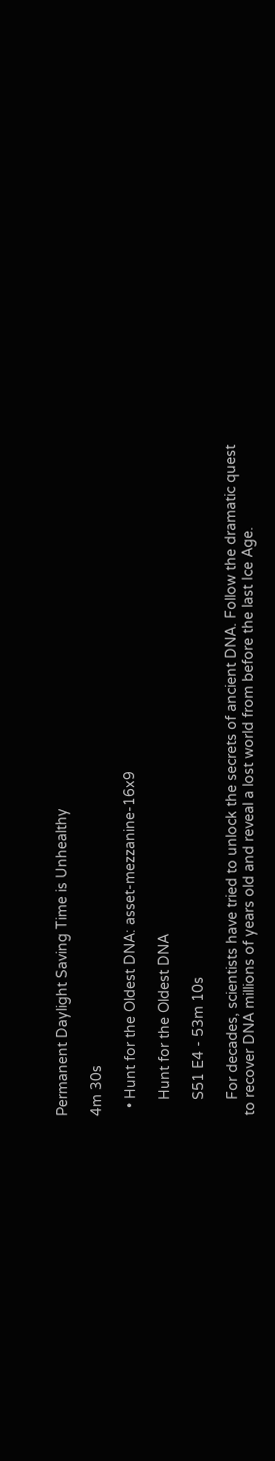Permanent Daylight Saving Time is Unhealthy

4m 30s

  • Hunt for the Oldest DNA: asset-mezzanine-16x9

    Hunt for the Oldest DNA

    S51 E4 - 53m 10s

    For decades, scientists have tried to unlock the secrets of ancient DNA. Follow the dramatic quest to recover DNA millions of years old and reveal a lost world from before the last Ice Age.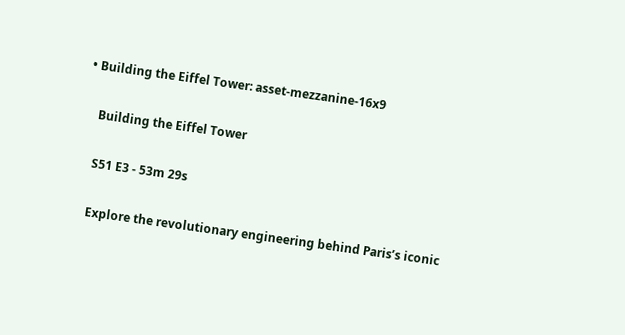• Building the Eiffel Tower: asset-mezzanine-16x9

    Building the Eiffel Tower

    S51 E3 - 53m 29s

    Explore the revolutionary engineering behind Paris’s iconic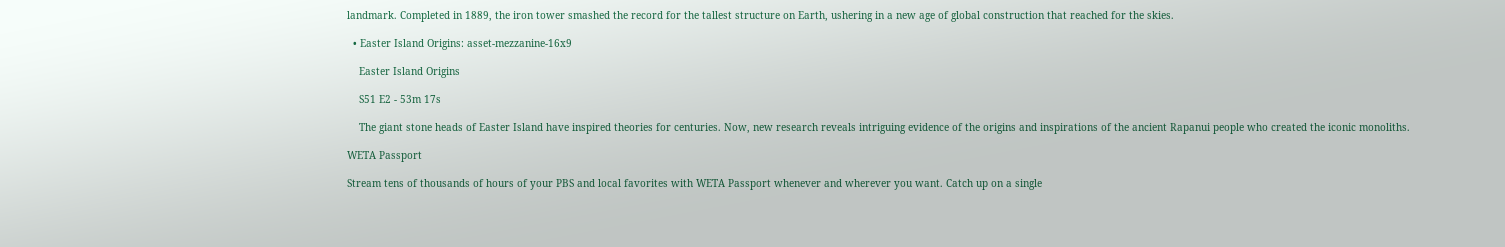landmark. Completed in 1889, the iron tower smashed the record for the tallest structure on Earth, ushering in a new age of global construction that reached for the skies.

  • Easter Island Origins: asset-mezzanine-16x9

    Easter Island Origins

    S51 E2 - 53m 17s

    The giant stone heads of Easter Island have inspired theories for centuries. Now, new research reveals intriguing evidence of the origins and inspirations of the ancient Rapanui people who created the iconic monoliths.

WETA Passport

Stream tens of thousands of hours of your PBS and local favorites with WETA Passport whenever and wherever you want. Catch up on a single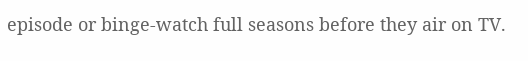episode or binge-watch full seasons before they air on TV.